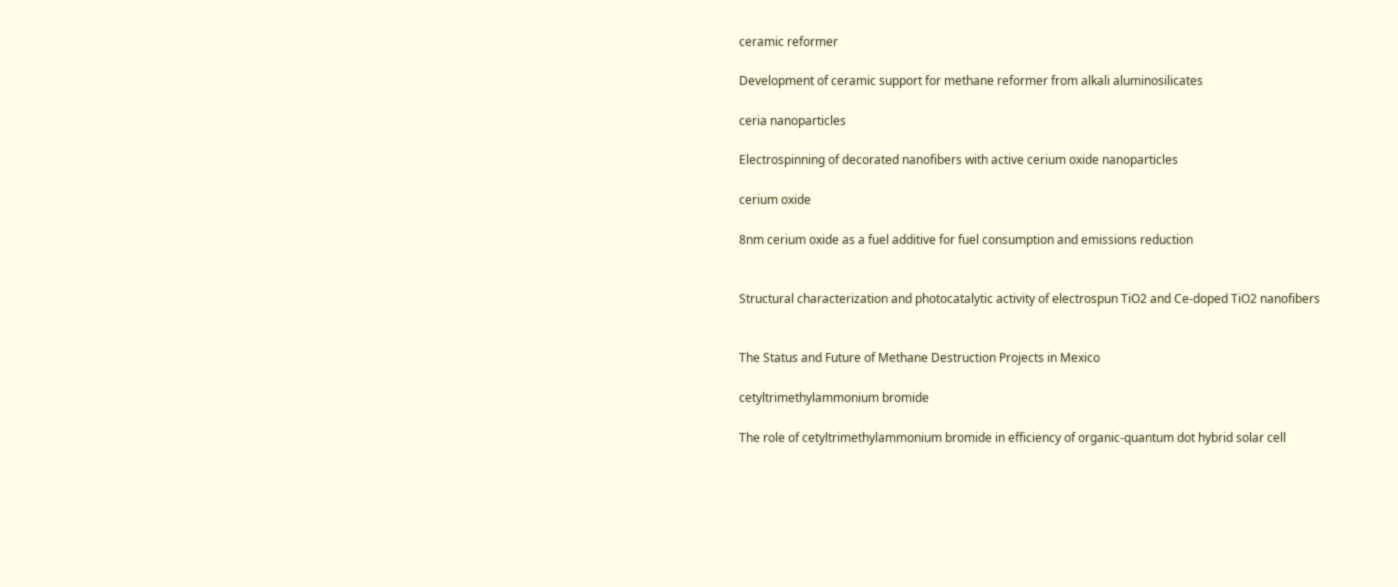ceramic reformer

Development of ceramic support for methane reformer from alkali aluminosilicates

ceria nanoparticles

Electrospinning of decorated nanofibers with active cerium oxide nanoparticles

cerium oxide

8nm cerium oxide as a fuel additive for fuel consumption and emissions reduction


Structural characterization and photocatalytic activity of electrospun TiO2 and Ce-doped TiO2 nanofibers


The Status and Future of Methane Destruction Projects in Mexico

cetyltrimethylammonium bromide

The role of cetyltrimethylammonium bromide in efficiency of organic-quantum dot hybrid solar cell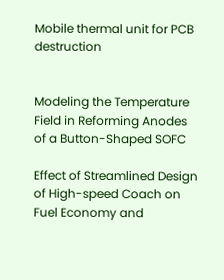Mobile thermal unit for PCB destruction


Modeling the Temperature Field in Reforming Anodes of a Button-Shaped SOFC

Effect of Streamlined Design of High-speed Coach on Fuel Economy and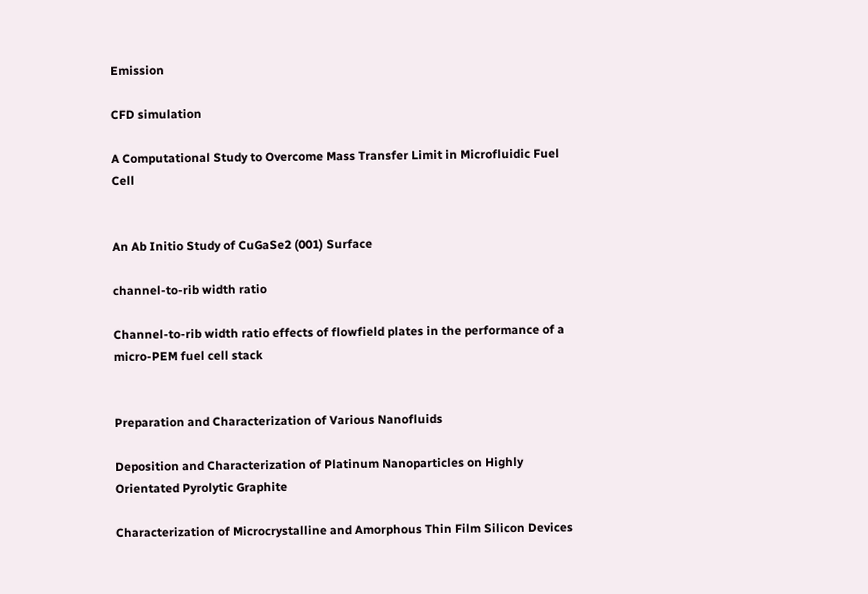Emission

CFD simulation

A Computational Study to Overcome Mass Transfer Limit in Microfluidic Fuel Cell


An Ab Initio Study of CuGaSe2 (001) Surface

channel-to-rib width ratio

Channel-to-rib width ratio effects of flowfield plates in the performance of a micro-PEM fuel cell stack


Preparation and Characterization of Various Nanofluids

Deposition and Characterization of Platinum Nanoparticles on Highly Orientated Pyrolytic Graphite

Characterization of Microcrystalline and Amorphous Thin Film Silicon Devices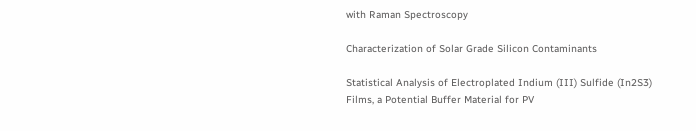with Raman Spectroscopy

Characterization of Solar Grade Silicon Contaminants

Statistical Analysis of Electroplated Indium (III) Sulfide (In2S3) Films, a Potential Buffer Material for PV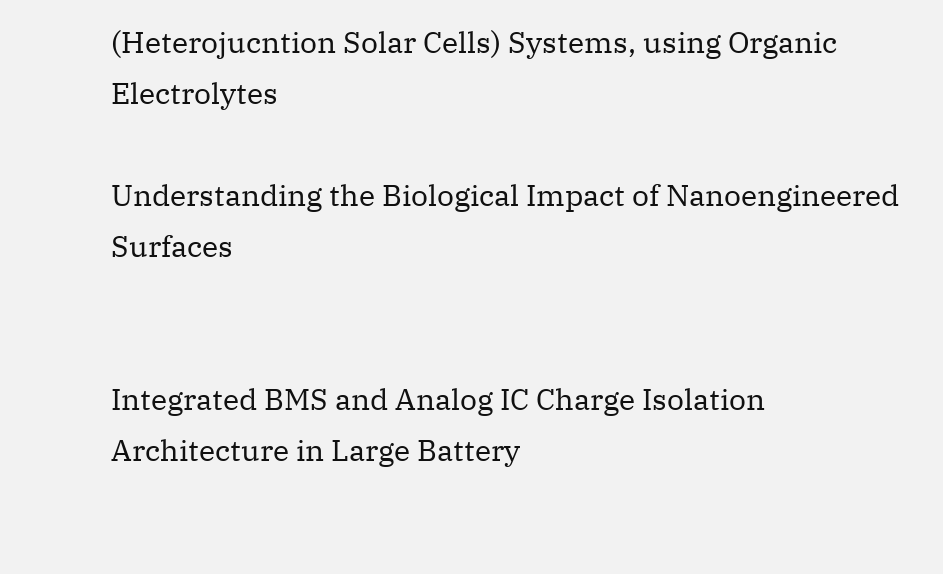(Heterojucntion Solar Cells) Systems, using Organic Electrolytes

Understanding the Biological Impact of Nanoengineered Surfaces


Integrated BMS and Analog IC Charge Isolation Architecture in Large Battery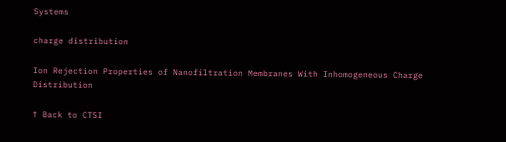Systems

charge distribution

Ion Rejection Properties of Nanofiltration Membranes With Inhomogeneous Charge Distribution

↑ Back to CTSI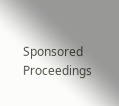Sponsored Proceedings